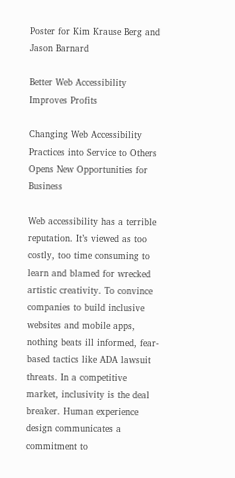Poster for Kim Krause Berg and Jason Barnard

Better Web Accessibility Improves Profits

Changing Web Accessibility Practices into Service to Others Opens New Opportunities for Business

Web accessibility has a terrible reputation. It’s viewed as too costly, too time consuming to learn and blamed for wrecked artistic creativity. To convince companies to build inclusive websites and mobile apps, nothing beats ill informed, fear-based tactics like ADA lawsuit threats. In a competitive market, inclusivity is the deal breaker. Human experience design communicates a commitment to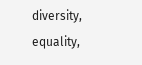diversity, equality,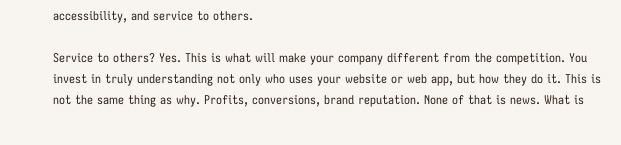accessibility, and service to others.

Service to others? Yes. This is what will make your company different from the competition. You invest in truly understanding not only who uses your website or web app, but how they do it. This is not the same thing as why. Profits, conversions, brand reputation. None of that is news. What is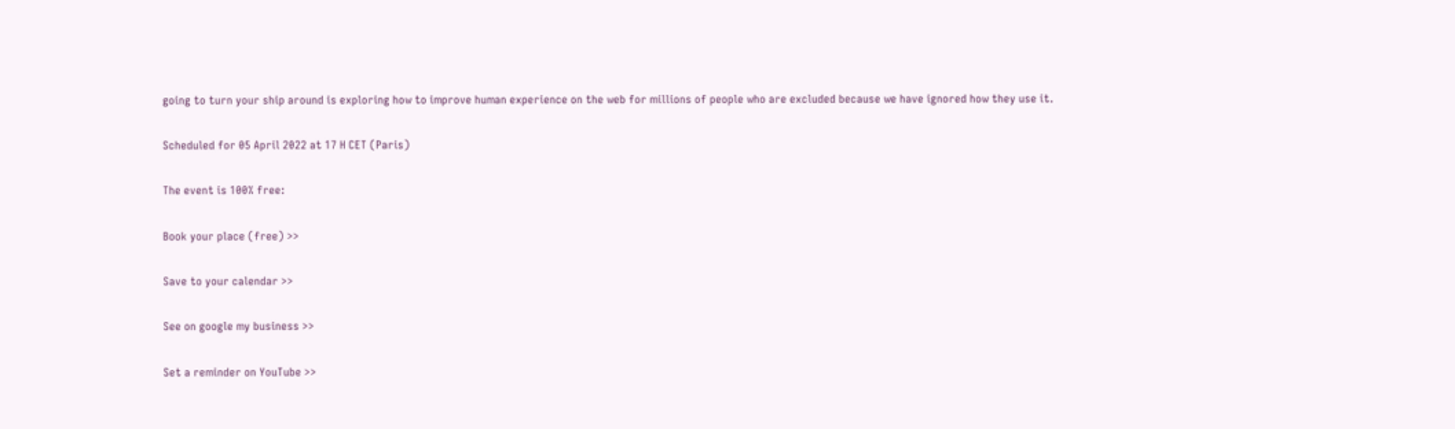going to turn your ship around is exploring how to improve human experience on the web for millions of people who are excluded because we have ignored how they use it.

Scheduled for 05 April 2022 at 17 H CET (Paris)

The event is 100% free:

Book your place (free) >>

Save to your calendar >>

See on google my business >>

Set a reminder on YouTube >>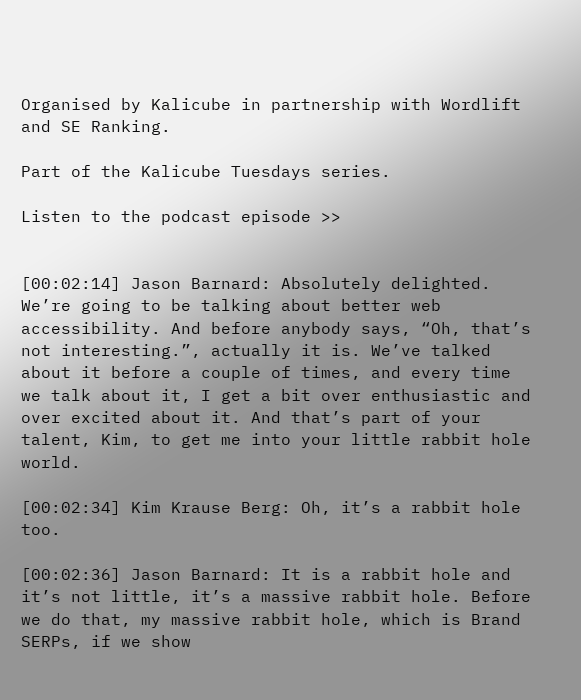Organised by Kalicube in partnership with Wordlift and SE Ranking.

Part of the Kalicube Tuesdays series.

Listen to the podcast episode >>


[00:02:14] Jason Barnard: Absolutely delighted. We’re going to be talking about better web accessibility. And before anybody says, “Oh, that’s not interesting.”, actually it is. We’ve talked about it before a couple of times, and every time we talk about it, I get a bit over enthusiastic and over excited about it. And that’s part of your talent, Kim, to get me into your little rabbit hole world.

[00:02:34] Kim Krause Berg: Oh, it’s a rabbit hole too.

[00:02:36] Jason Barnard: It is a rabbit hole and it’s not little, it’s a massive rabbit hole. Before we do that, my massive rabbit hole, which is Brand SERPs, if we show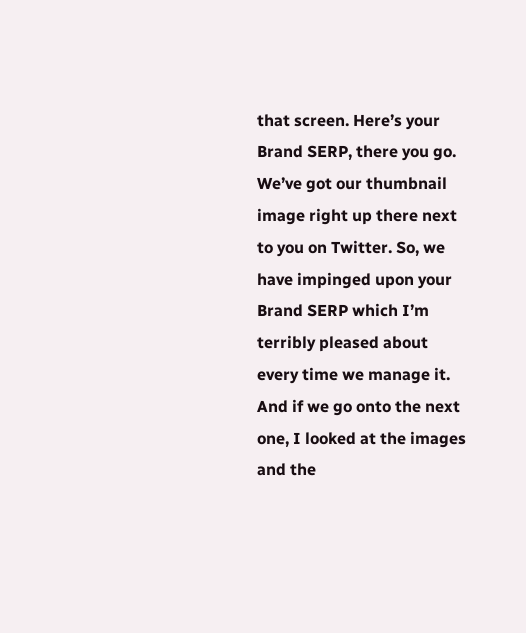that screen. Here’s your Brand SERP, there you go. We’ve got our thumbnail image right up there next to you on Twitter. So, we have impinged upon your Brand SERP which I’m terribly pleased about every time we manage it. And if we go onto the next one, I looked at the images and the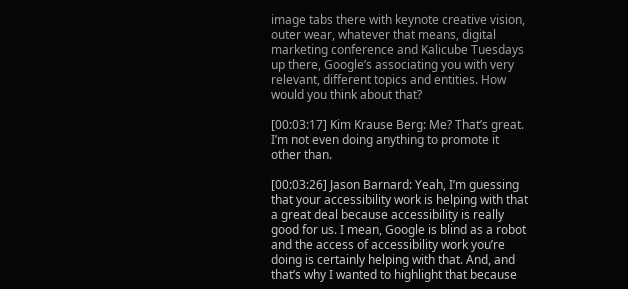image tabs there with keynote creative vision, outer wear, whatever that means, digital marketing conference and Kalicube Tuesdays up there, Google’s associating you with very relevant, different topics and entities. How would you think about that?

[00:03:17] Kim Krause Berg: Me? That’s great. I’m not even doing anything to promote it other than.

[00:03:26] Jason Barnard: Yeah, I’m guessing that your accessibility work is helping with that a great deal because accessibility is really good for us. I mean, Google is blind as a robot and the access of accessibility work you’re doing is certainly helping with that. And, and that’s why I wanted to highlight that because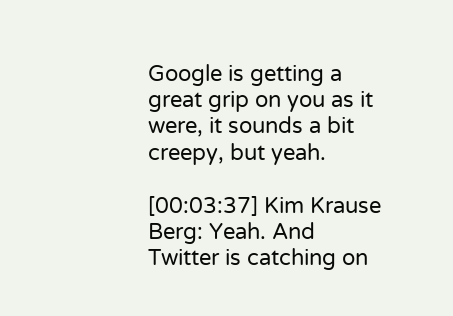Google is getting a great grip on you as it were, it sounds a bit creepy, but yeah.

[00:03:37] Kim Krause Berg: Yeah. And Twitter is catching on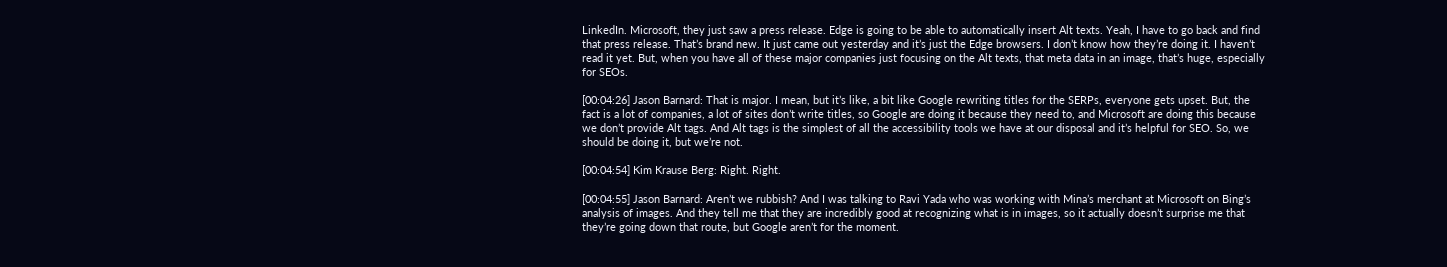LinkedIn. Microsoft, they just saw a press release. Edge is going to be able to automatically insert Alt texts. Yeah, I have to go back and find that press release. That’s brand new. It just came out yesterday and it’s just the Edge browsers. I don’t know how they’re doing it. I haven’t read it yet. But, when you have all of these major companies just focusing on the Alt texts, that meta data in an image, that’s huge, especially for SEOs.

[00:04:26] Jason Barnard: That is major. I mean, but it’s like, a bit like Google rewriting titles for the SERPs, everyone gets upset. But, the fact is a lot of companies, a lot of sites don’t write titles, so Google are doing it because they need to, and Microsoft are doing this because we don’t provide Alt tags. And Alt tags is the simplest of all the accessibility tools we have at our disposal and it’s helpful for SEO. So, we should be doing it, but we’re not.

[00:04:54] Kim Krause Berg: Right. Right.

[00:04:55] Jason Barnard: Aren’t we rubbish? And I was talking to Ravi Yada who was working with Mina’s merchant at Microsoft on Bing’s analysis of images. And they tell me that they are incredibly good at recognizing what is in images, so it actually doesn’t surprise me that they’re going down that route, but Google aren’t for the moment.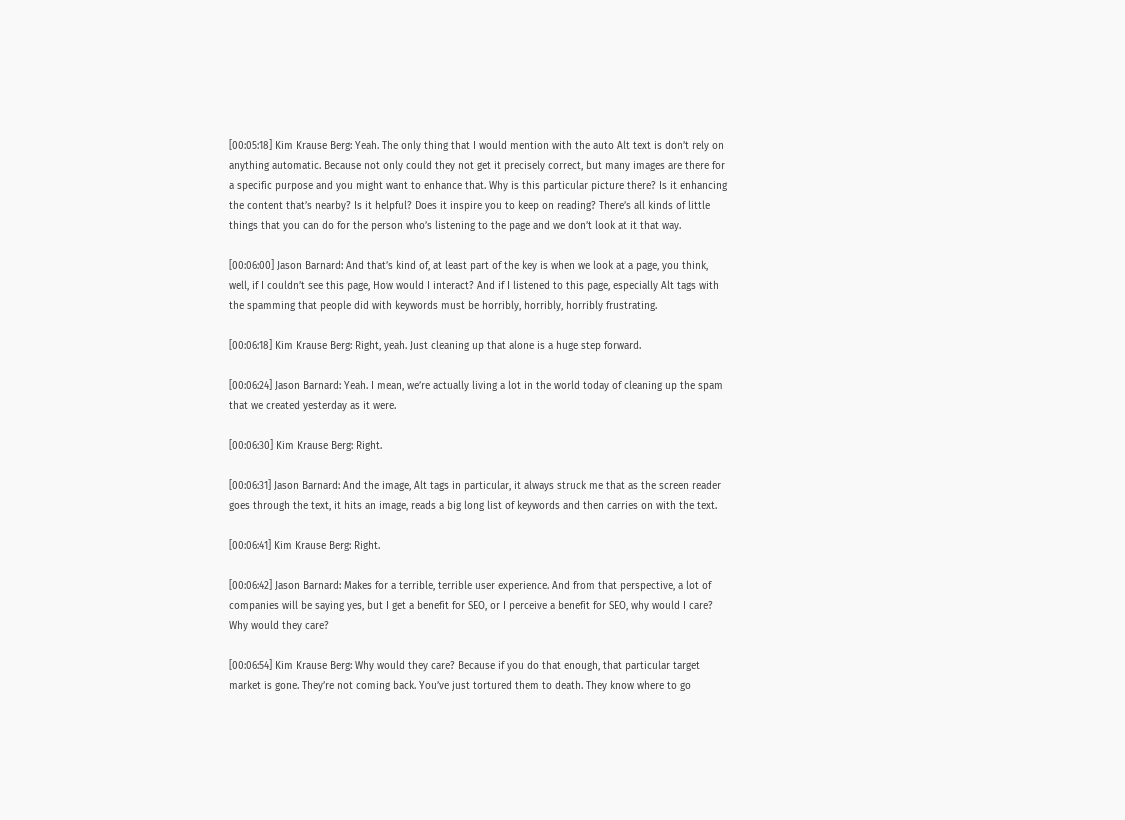[00:05:18] Kim Krause Berg: Yeah. The only thing that I would mention with the auto Alt text is don’t rely on anything automatic. Because not only could they not get it precisely correct, but many images are there for a specific purpose and you might want to enhance that. Why is this particular picture there? Is it enhancing the content that’s nearby? Is it helpful? Does it inspire you to keep on reading? There’s all kinds of little things that you can do for the person who’s listening to the page and we don’t look at it that way.

[00:06:00] Jason Barnard: And that’s kind of, at least part of the key is when we look at a page, you think, well, if I couldn’t see this page, How would I interact? And if I listened to this page, especially Alt tags with the spamming that people did with keywords must be horribly, horribly, horribly frustrating.

[00:06:18] Kim Krause Berg: Right, yeah. Just cleaning up that alone is a huge step forward.

[00:06:24] Jason Barnard: Yeah. I mean, we’re actually living a lot in the world today of cleaning up the spam that we created yesterday as it were.

[00:06:30] Kim Krause Berg: Right.

[00:06:31] Jason Barnard: And the image, Alt tags in particular, it always struck me that as the screen reader goes through the text, it hits an image, reads a big long list of keywords and then carries on with the text.

[00:06:41] Kim Krause Berg: Right.

[00:06:42] Jason Barnard: Makes for a terrible, terrible user experience. And from that perspective, a lot of companies will be saying yes, but I get a benefit for SEO, or I perceive a benefit for SEO, why would I care? Why would they care?

[00:06:54] Kim Krause Berg: Why would they care? Because if you do that enough, that particular target market is gone. They’re not coming back. You’ve just tortured them to death. They know where to go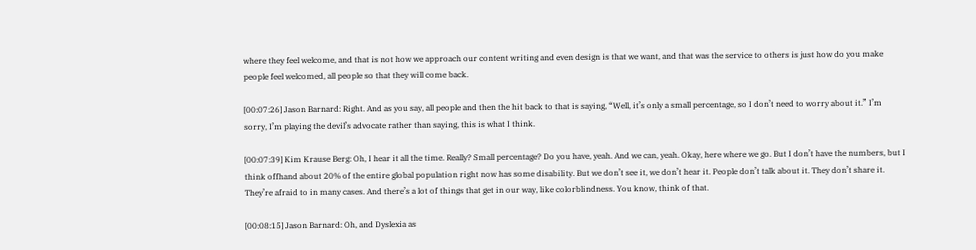where they feel welcome, and that is not how we approach our content writing and even design is that we want, and that was the service to others is just how do you make people feel welcomed, all people so that they will come back.

[00:07:26] Jason Barnard: Right. And as you say, all people and then the hit back to that is saying, “Well, it’s only a small percentage, so I don’t need to worry about it.” I’m sorry, I’m playing the devil’s advocate rather than saying, this is what I think.

[00:07:39] Kim Krause Berg: Oh, I hear it all the time. Really? Small percentage? Do you have, yeah. And we can, yeah. Okay, here where we go. But I don’t have the numbers, but I think offhand about 20% of the entire global population right now has some disability. But we don’t see it, we don’t hear it. People don’t talk about it. They don’t share it. They’re afraid to in many cases. And there’s a lot of things that get in our way, like colorblindness. You know, think of that.

[00:08:15] Jason Barnard: Oh, and Dyslexia as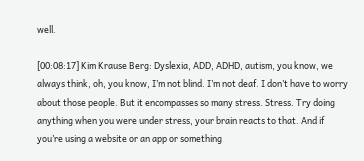well.

[00:08:17] Kim Krause Berg: Dyslexia, ADD, ADHD, autism, you know, we always think, oh, you know, I’m not blind. I’m not deaf. I don’t have to worry about those people. But it encompasses so many stress. Stress. Try doing anything when you were under stress, your brain reacts to that. And if you’re using a website or an app or something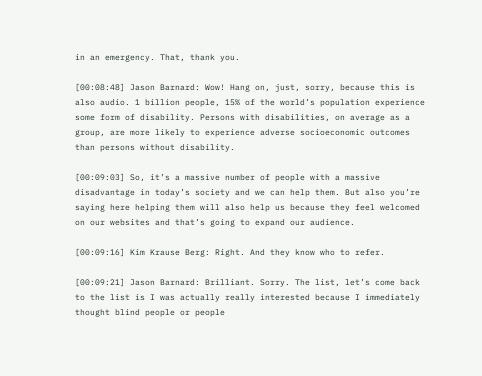in an emergency. That, thank you.

[00:08:48] Jason Barnard: Wow! Hang on, just, sorry, because this is also audio. 1 billion people, 15% of the world’s population experience some form of disability. Persons with disabilities, on average as a group, are more likely to experience adverse socioeconomic outcomes than persons without disability.

[00:09:03] So, it’s a massive number of people with a massive disadvantage in today’s society and we can help them. But also you’re saying here helping them will also help us because they feel welcomed on our websites and that’s going to expand our audience.

[00:09:16] Kim Krause Berg: Right. And they know who to refer.

[00:09:21] Jason Barnard: Brilliant. Sorry. The list, let’s come back to the list is I was actually really interested because I immediately thought blind people or people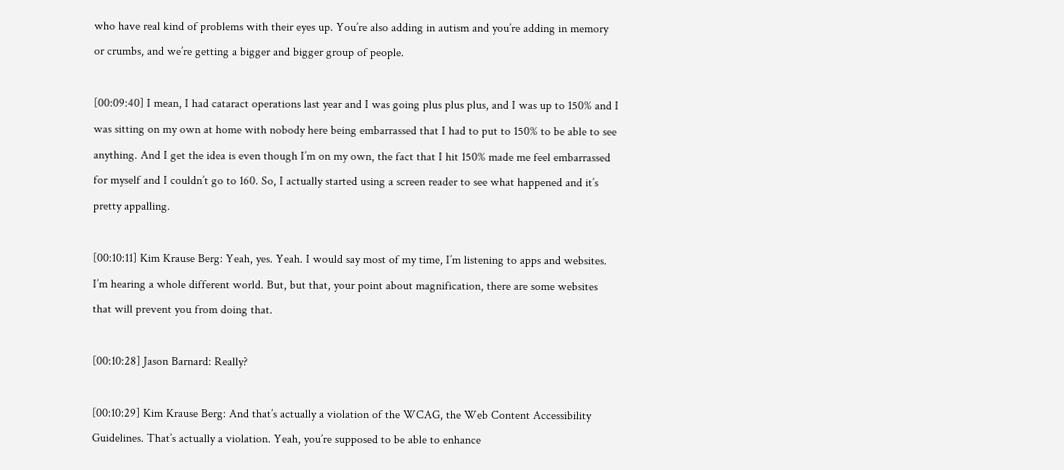who have real kind of problems with their eyes up. You’re also adding in autism and you’re adding in memory or crumbs, and we’re getting a bigger and bigger group of people.

[00:09:40] I mean, I had cataract operations last year and I was going plus plus plus, and I was up to 150% and I was sitting on my own at home with nobody here being embarrassed that I had to put to 150% to be able to see anything. And I get the idea is even though I’m on my own, the fact that I hit 150% made me feel embarrassed for myself and I couldn’t go to 160. So, I actually started using a screen reader to see what happened and it’s pretty appalling.

[00:10:11] Kim Krause Berg: Yeah, yes. Yeah. I would say most of my time, I’m listening to apps and websites. I’m hearing a whole different world. But, but that, your point about magnification, there are some websites that will prevent you from doing that.

[00:10:28] Jason Barnard: Really?

[00:10:29] Kim Krause Berg: And that’s actually a violation of the WCAG, the Web Content Accessibility Guidelines. That’s actually a violation. Yeah, you’re supposed to be able to enhance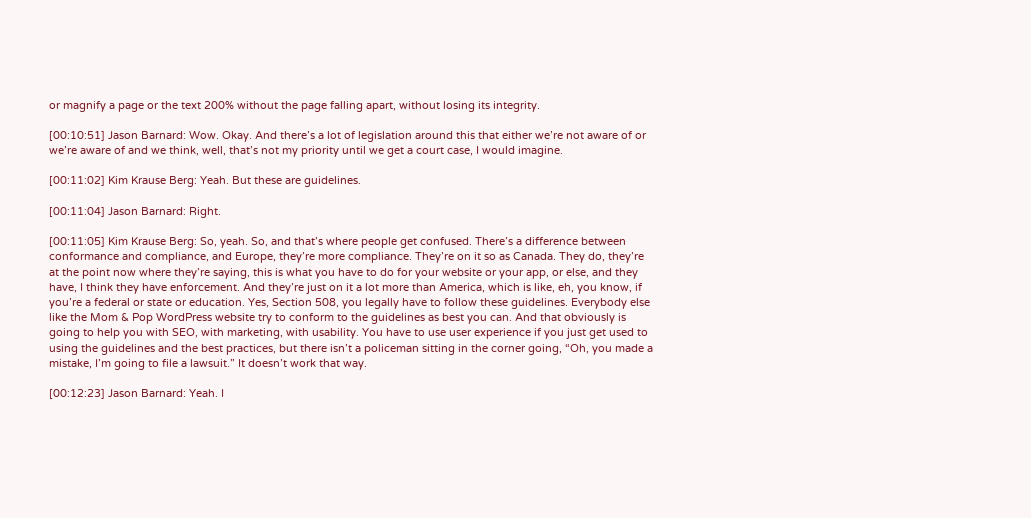or magnify a page or the text 200% without the page falling apart, without losing its integrity.

[00:10:51] Jason Barnard: Wow. Okay. And there’s a lot of legislation around this that either we’re not aware of or we’re aware of and we think, well, that’s not my priority until we get a court case, I would imagine.

[00:11:02] Kim Krause Berg: Yeah. But these are guidelines.

[00:11:04] Jason Barnard: Right.

[00:11:05] Kim Krause Berg: So, yeah. So, and that’s where people get confused. There’s a difference between conformance and compliance, and Europe, they’re more compliance. They’re on it so as Canada. They do, they’re at the point now where they’re saying, this is what you have to do for your website or your app, or else, and they have, I think they have enforcement. And they’re just on it a lot more than America, which is like, eh, you know, if you’re a federal or state or education. Yes, Section 508, you legally have to follow these guidelines. Everybody else like the Mom & Pop WordPress website try to conform to the guidelines as best you can. And that obviously is going to help you with SEO, with marketing, with usability. You have to use user experience if you just get used to using the guidelines and the best practices, but there isn’t a policeman sitting in the corner going, “Oh, you made a mistake, I’m going to file a lawsuit.” It doesn’t work that way.

[00:12:23] Jason Barnard: Yeah. I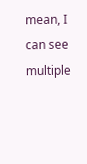mean, I can see multiple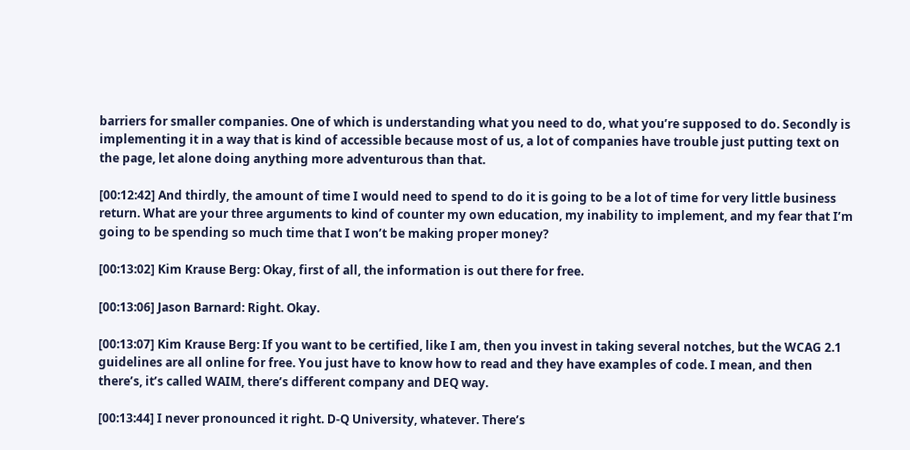barriers for smaller companies. One of which is understanding what you need to do, what you’re supposed to do. Secondly is implementing it in a way that is kind of accessible because most of us, a lot of companies have trouble just putting text on the page, let alone doing anything more adventurous than that.

[00:12:42] And thirdly, the amount of time I would need to spend to do it is going to be a lot of time for very little business return. What are your three arguments to kind of counter my own education, my inability to implement, and my fear that I’m going to be spending so much time that I won’t be making proper money?

[00:13:02] Kim Krause Berg: Okay, first of all, the information is out there for free.

[00:13:06] Jason Barnard: Right. Okay.

[00:13:07] Kim Krause Berg: If you want to be certified, like I am, then you invest in taking several notches, but the WCAG 2.1 guidelines are all online for free. You just have to know how to read and they have examples of code. I mean, and then there’s, it’s called WAIM, there’s different company and DEQ way.

[00:13:44] I never pronounced it right. D-Q University, whatever. There’s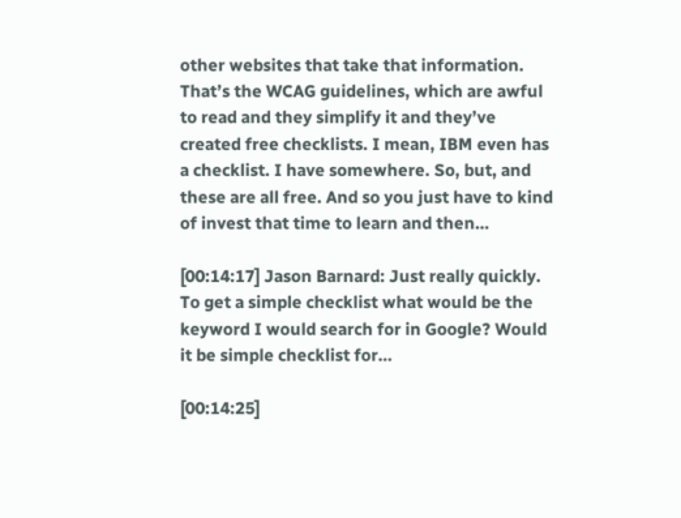other websites that take that information. That’s the WCAG guidelines, which are awful to read and they simplify it and they’ve created free checklists. I mean, IBM even has a checklist. I have somewhere. So, but, and these are all free. And so you just have to kind of invest that time to learn and then…

[00:14:17] Jason Barnard: Just really quickly. To get a simple checklist what would be the keyword I would search for in Google? Would it be simple checklist for…

[00:14:25]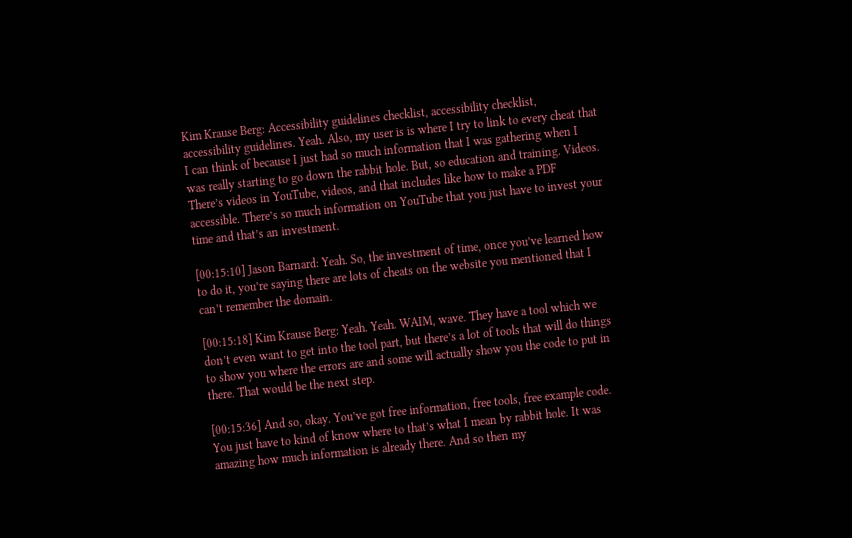Kim Krause Berg: Accessibility guidelines checklist, accessibility checklist, accessibility guidelines. Yeah. Also, my user is is where I try to link to every cheat that I can think of because I just had so much information that I was gathering when I was really starting to go down the rabbit hole. But, so education and training. Videos. There’s videos in YouTube, videos, and that includes like how to make a PDF accessible. There’s so much information on YouTube that you just have to invest your time and that’s an investment.

[00:15:10] Jason Barnard: Yeah. So, the investment of time, once you’ve learned how to do it, you’re saying there are lots of cheats on the website you mentioned that I can’t remember the domain.

[00:15:18] Kim Krause Berg: Yeah. Yeah. WAIM, wave. They have a tool which we don’t even want to get into the tool part, but there’s a lot of tools that will do things to show you where the errors are and some will actually show you the code to put in there. That would be the next step.

[00:15:36] And so, okay. You’ve got free information, free tools, free example code. You just have to kind of know where to that’s what I mean by rabbit hole. It was amazing how much information is already there. And so then my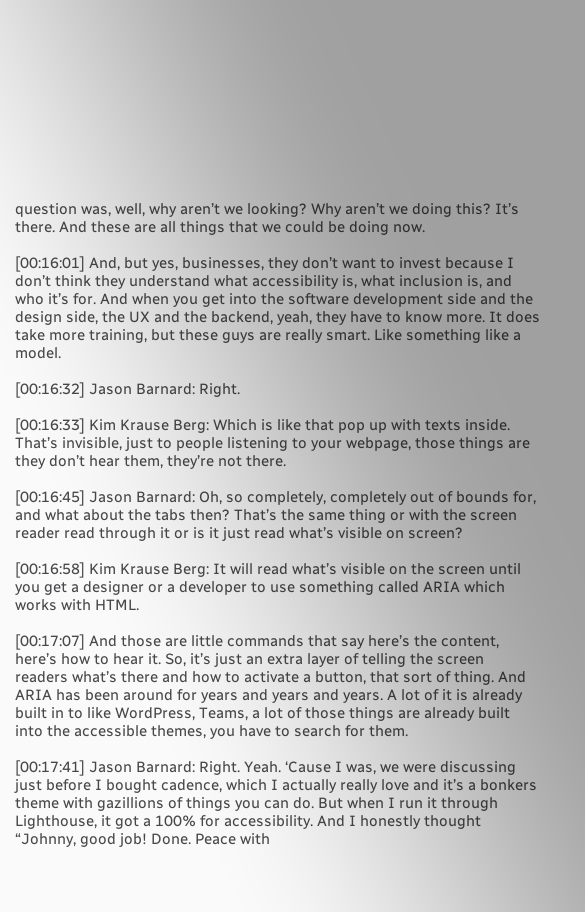question was, well, why aren’t we looking? Why aren’t we doing this? It’s there. And these are all things that we could be doing now.

[00:16:01] And, but yes, businesses, they don’t want to invest because I don’t think they understand what accessibility is, what inclusion is, and who it’s for. And when you get into the software development side and the design side, the UX and the backend, yeah, they have to know more. It does take more training, but these guys are really smart. Like something like a model.

[00:16:32] Jason Barnard: Right.

[00:16:33] Kim Krause Berg: Which is like that pop up with texts inside. That’s invisible, just to people listening to your webpage, those things are they don’t hear them, they’re not there.

[00:16:45] Jason Barnard: Oh, so completely, completely out of bounds for, and what about the tabs then? That’s the same thing or with the screen reader read through it or is it just read what’s visible on screen?

[00:16:58] Kim Krause Berg: It will read what’s visible on the screen until you get a designer or a developer to use something called ARIA which works with HTML.

[00:17:07] And those are little commands that say here’s the content, here’s how to hear it. So, it’s just an extra layer of telling the screen readers what’s there and how to activate a button, that sort of thing. And ARIA has been around for years and years and years. A lot of it is already built in to like WordPress, Teams, a lot of those things are already built into the accessible themes, you have to search for them.

[00:17:41] Jason Barnard: Right. Yeah. ‘Cause I was, we were discussing just before I bought cadence, which I actually really love and it’s a bonkers theme with gazillions of things you can do. But when I run it through Lighthouse, it got a 100% for accessibility. And I honestly thought “Johnny, good job! Done. Peace with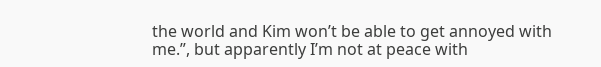the world and Kim won’t be able to get annoyed with me.”, but apparently I’m not at peace with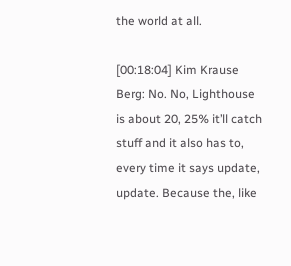the world at all.

[00:18:04] Kim Krause Berg: No. No, Lighthouse is about 20, 25% it’ll catch stuff and it also has to, every time it says update, update. Because the, like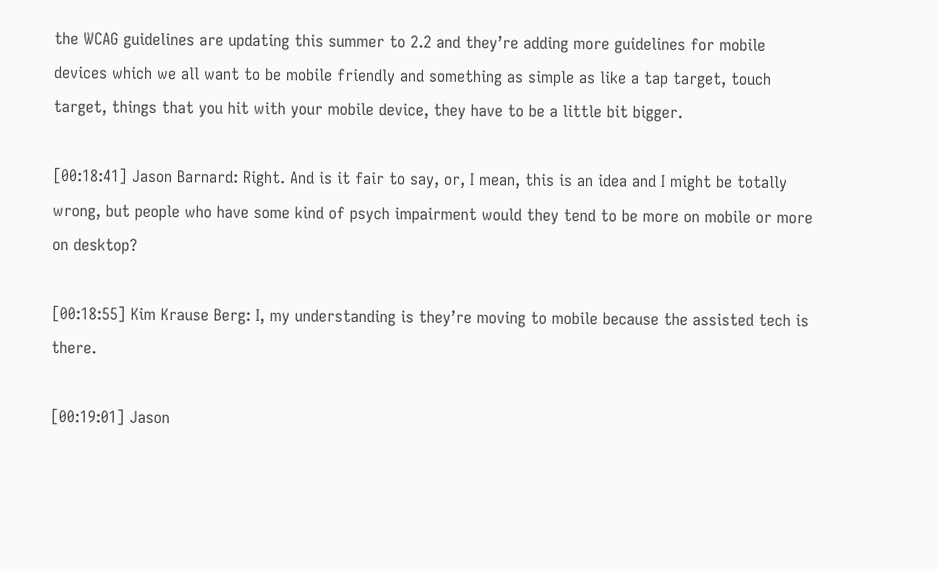the WCAG guidelines are updating this summer to 2.2 and they’re adding more guidelines for mobile devices which we all want to be mobile friendly and something as simple as like a tap target, touch target, things that you hit with your mobile device, they have to be a little bit bigger.

[00:18:41] Jason Barnard: Right. And is it fair to say, or, I mean, this is an idea and I might be totally wrong, but people who have some kind of psych impairment would they tend to be more on mobile or more on desktop?

[00:18:55] Kim Krause Berg: I, my understanding is they’re moving to mobile because the assisted tech is there.

[00:19:01] Jason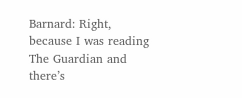Barnard: Right, because I was reading The Guardian and there’s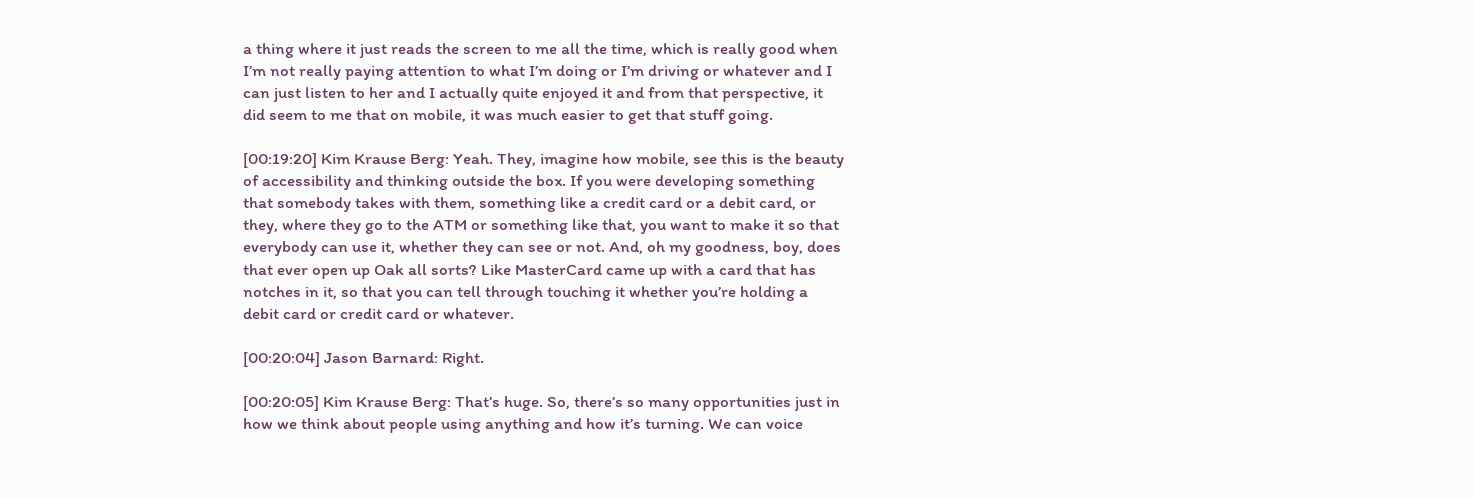a thing where it just reads the screen to me all the time, which is really good when I’m not really paying attention to what I’m doing or I’m driving or whatever and I can just listen to her and I actually quite enjoyed it and from that perspective, it did seem to me that on mobile, it was much easier to get that stuff going.

[00:19:20] Kim Krause Berg: Yeah. They, imagine how mobile, see this is the beauty of accessibility and thinking outside the box. If you were developing something that somebody takes with them, something like a credit card or a debit card, or they, where they go to the ATM or something like that, you want to make it so that everybody can use it, whether they can see or not. And, oh my goodness, boy, does that ever open up Oak all sorts? Like MasterCard came up with a card that has notches in it, so that you can tell through touching it whether you’re holding a debit card or credit card or whatever.

[00:20:04] Jason Barnard: Right.

[00:20:05] Kim Krause Berg: That’s huge. So, there’s so many opportunities just in how we think about people using anything and how it’s turning. We can voice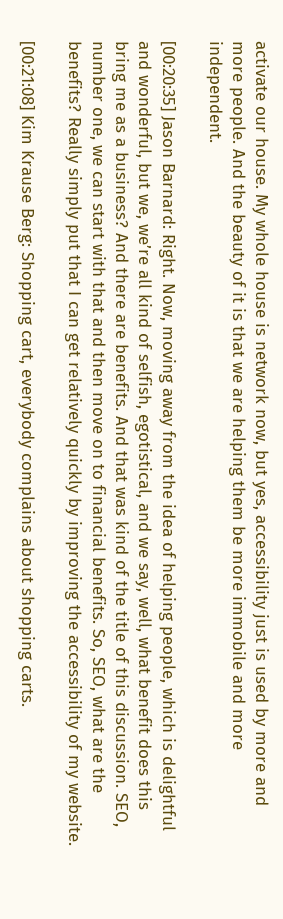activate our house. My whole house is network now, but yes, accessibility just is used by more and more people. And the beauty of it is that we are helping them be more immobile and more independent.

[00:20:35] Jason Barnard: Right. Now, moving away from the idea of helping people, which is delightful and wonderful, but we, we’re all kind of selfish, egotistical, and we say, well, what benefit does this bring me as a business? And there are benefits. And that was kind of the title of this discussion. SEO, number one, we can start with that and then move on to financial benefits. So, SEO, what are the benefits? Really simply put that I can get relatively quickly by improving the accessibility of my website.

[00:21:08] Kim Krause Berg: Shopping cart, everybody complains about shopping carts.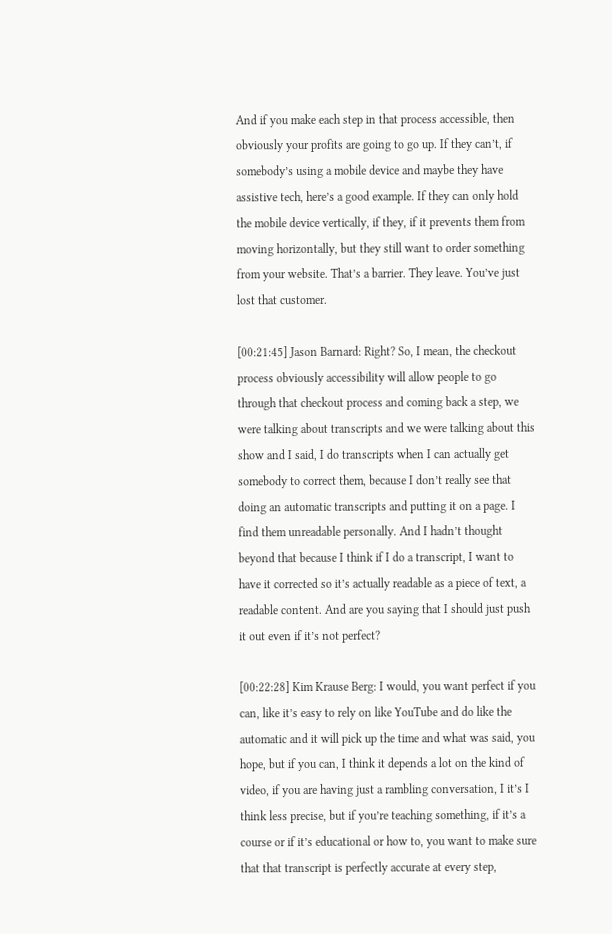And if you make each step in that process accessible, then obviously your profits are going to go up. If they can’t, if somebody’s using a mobile device and maybe they have assistive tech, here’s a good example. If they can only hold the mobile device vertically, if they, if it prevents them from moving horizontally, but they still want to order something from your website. That’s a barrier. They leave. You’ve just lost that customer.

[00:21:45] Jason Barnard: Right? So, I mean, the checkout process obviously accessibility will allow people to go through that checkout process and coming back a step, we were talking about transcripts and we were talking about this show and I said, I do transcripts when I can actually get somebody to correct them, because I don’t really see that doing an automatic transcripts and putting it on a page. I find them unreadable personally. And I hadn’t thought beyond that because I think if I do a transcript, I want to have it corrected so it’s actually readable as a piece of text, a readable content. And are you saying that I should just push it out even if it’s not perfect?

[00:22:28] Kim Krause Berg: I would, you want perfect if you can, like it’s easy to rely on like YouTube and do like the automatic and it will pick up the time and what was said, you hope, but if you can, I think it depends a lot on the kind of video, if you are having just a rambling conversation, I it’s I think less precise, but if you’re teaching something, if it’s a course or if it’s educational or how to, you want to make sure that that transcript is perfectly accurate at every step,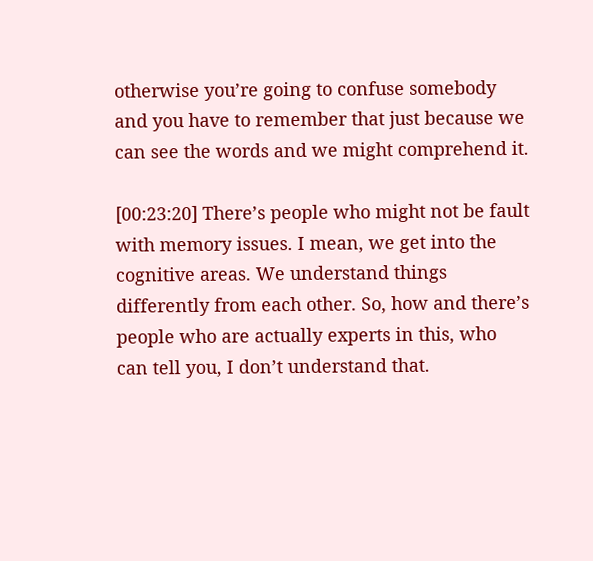otherwise you’re going to confuse somebody and you have to remember that just because we can see the words and we might comprehend it.

[00:23:20] There’s people who might not be fault with memory issues. I mean, we get into the cognitive areas. We understand things differently from each other. So, how and there’s people who are actually experts in this, who can tell you, I don’t understand that.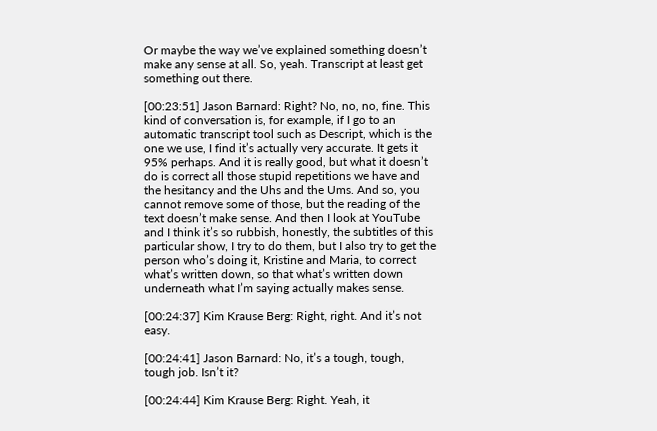Or maybe the way we’ve explained something doesn’t make any sense at all. So, yeah. Transcript at least get something out there.

[00:23:51] Jason Barnard: Right? No, no, no, fine. This kind of conversation is, for example, if I go to an automatic transcript tool such as Descript, which is the one we use, I find it’s actually very accurate. It gets it 95% perhaps. And it is really good, but what it doesn’t do is correct all those stupid repetitions we have and the hesitancy and the Uhs and the Ums. And so, you cannot remove some of those, but the reading of the text doesn’t make sense. And then I look at YouTube and I think it’s so rubbish, honestly, the subtitles of this particular show, I try to do them, but I also try to get the person who’s doing it, Kristine and Maria, to correct what’s written down, so that what’s written down underneath what I’m saying actually makes sense.

[00:24:37] Kim Krause Berg: Right, right. And it’s not easy.

[00:24:41] Jason Barnard: No, it’s a tough, tough, tough job. Isn’t it?

[00:24:44] Kim Krause Berg: Right. Yeah, it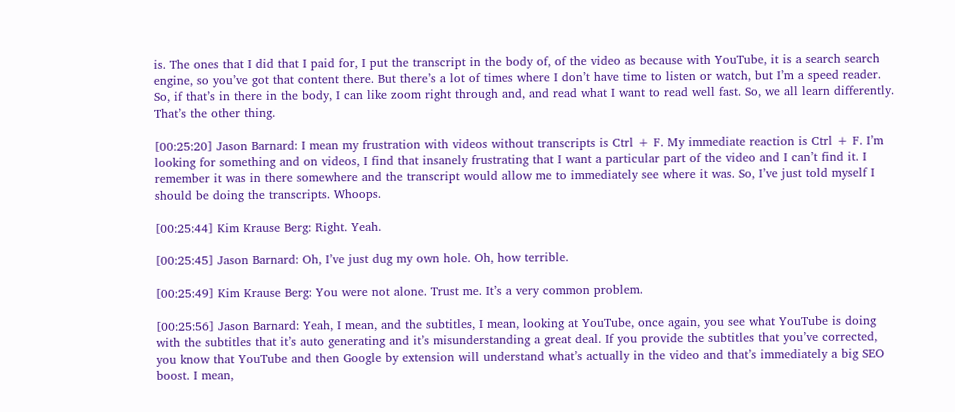is. The ones that I did that I paid for, I put the transcript in the body of, of the video as because with YouTube, it is a search search engine, so you’ve got that content there. But there’s a lot of times where I don’t have time to listen or watch, but I’m a speed reader. So, if that’s in there in the body, I can like zoom right through and, and read what I want to read well fast. So, we all learn differently. That’s the other thing.

[00:25:20] Jason Barnard: I mean my frustration with videos without transcripts is Ctrl + F. My immediate reaction is Ctrl + F. I’m looking for something and on videos, I find that insanely frustrating that I want a particular part of the video and I can’t find it. I remember it was in there somewhere and the transcript would allow me to immediately see where it was. So, I’ve just told myself I should be doing the transcripts. Whoops.

[00:25:44] Kim Krause Berg: Right. Yeah.

[00:25:45] Jason Barnard: Oh, I’ve just dug my own hole. Oh, how terrible.

[00:25:49] Kim Krause Berg: You were not alone. Trust me. It’s a very common problem.

[00:25:56] Jason Barnard: Yeah, I mean, and the subtitles, I mean, looking at YouTube, once again, you see what YouTube is doing with the subtitles that it’s auto generating and it’s misunderstanding a great deal. If you provide the subtitles that you’ve corrected, you know that YouTube and then Google by extension will understand what’s actually in the video and that’s immediately a big SEO boost. I mean,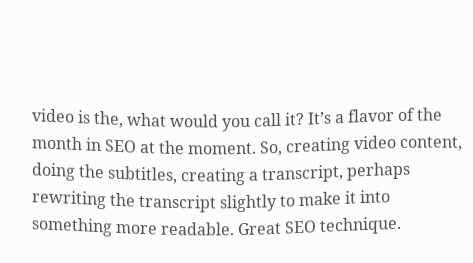video is the, what would you call it? It’s a flavor of the month in SEO at the moment. So, creating video content, doing the subtitles, creating a transcript, perhaps rewriting the transcript slightly to make it into something more readable. Great SEO technique.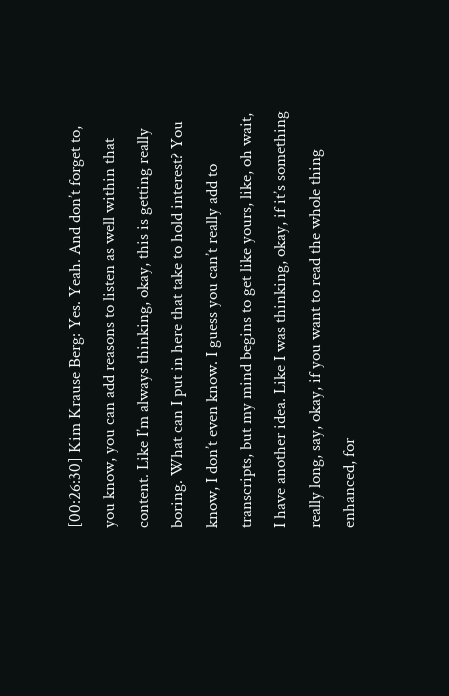[00:26:30] Kim Krause Berg: Yes. Yeah. And don’t forget to, you know, you can add reasons to listen as well within that content. Like I’m always thinking, okay, this is getting really boring. What can I put in here that take to hold interest? You know, I don’t even know. I guess you can’t really add to transcripts, but my mind begins to get like yours, like, oh wait, I have another idea. Like I was thinking, okay, if it’s something really long, say, okay, if you want to read the whole thing enhanced, for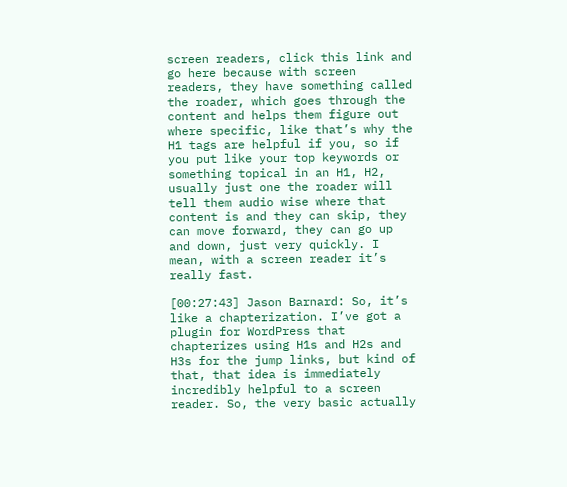screen readers, click this link and go here because with screen readers, they have something called the roader, which goes through the content and helps them figure out where specific, like that’s why the H1 tags are helpful if you, so if you put like your top keywords or something topical in an H1, H2, usually just one the roader will tell them audio wise where that content is and they can skip, they can move forward, they can go up and down, just very quickly. I mean, with a screen reader it’s really fast.

[00:27:43] Jason Barnard: So, it’s like a chapterization. I’ve got a plugin for WordPress that chapterizes using H1s and H2s and H3s for the jump links, but kind of that, that idea is immediately incredibly helpful to a screen reader. So, the very basic actually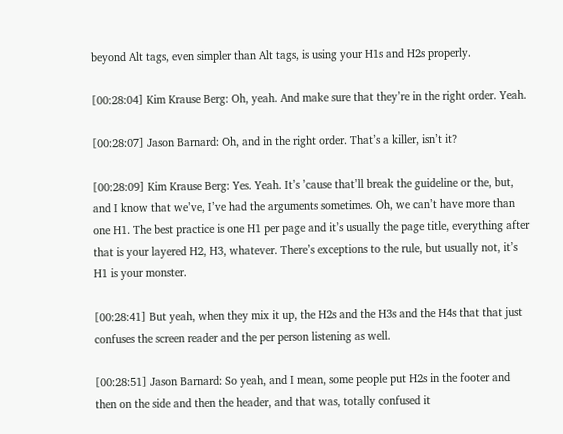beyond Alt tags, even simpler than Alt tags, is using your H1s and H2s properly.

[00:28:04] Kim Krause Berg: Oh, yeah. And make sure that they’re in the right order. Yeah.

[00:28:07] Jason Barnard: Oh, and in the right order. That’s a killer, isn’t it?

[00:28:09] Kim Krause Berg: Yes. Yeah. It’s ’cause that’ll break the guideline or the, but, and I know that we’ve, I’ve had the arguments sometimes. Oh, we can’t have more than one H1. The best practice is one H1 per page and it’s usually the page title, everything after that is your layered H2, H3, whatever. There’s exceptions to the rule, but usually not, it’s H1 is your monster.

[00:28:41] But yeah, when they mix it up, the H2s and the H3s and the H4s that that just confuses the screen reader and the per person listening as well.

[00:28:51] Jason Barnard: So yeah, and I mean, some people put H2s in the footer and then on the side and then the header, and that was, totally confused it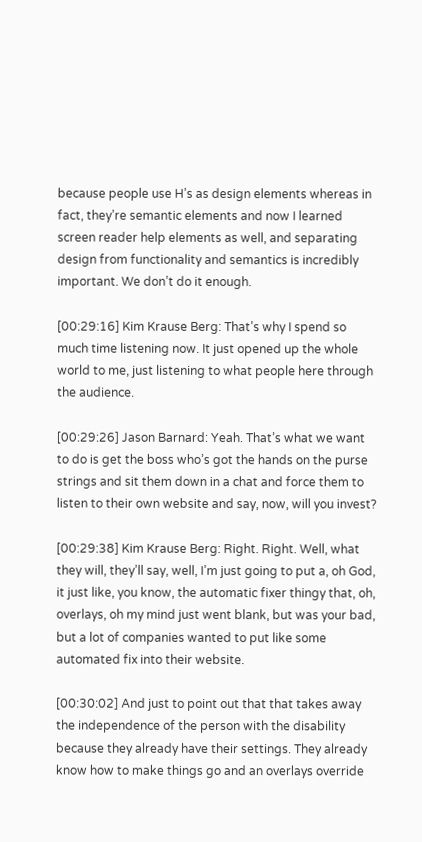because people use H’s as design elements whereas in fact, they’re semantic elements and now I learned screen reader help elements as well, and separating design from functionality and semantics is incredibly important. We don’t do it enough.

[00:29:16] Kim Krause Berg: That’s why I spend so much time listening now. It just opened up the whole world to me, just listening to what people here through the audience.

[00:29:26] Jason Barnard: Yeah. That’s what we want to do is get the boss who’s got the hands on the purse strings and sit them down in a chat and force them to listen to their own website and say, now, will you invest?

[00:29:38] Kim Krause Berg: Right. Right. Well, what they will, they’ll say, well, I’m just going to put a, oh God, it just like, you know, the automatic fixer thingy that, oh, overlays, oh my mind just went blank, but was your bad, but a lot of companies wanted to put like some automated fix into their website.

[00:30:02] And just to point out that that takes away the independence of the person with the disability because they already have their settings. They already know how to make things go and an overlays override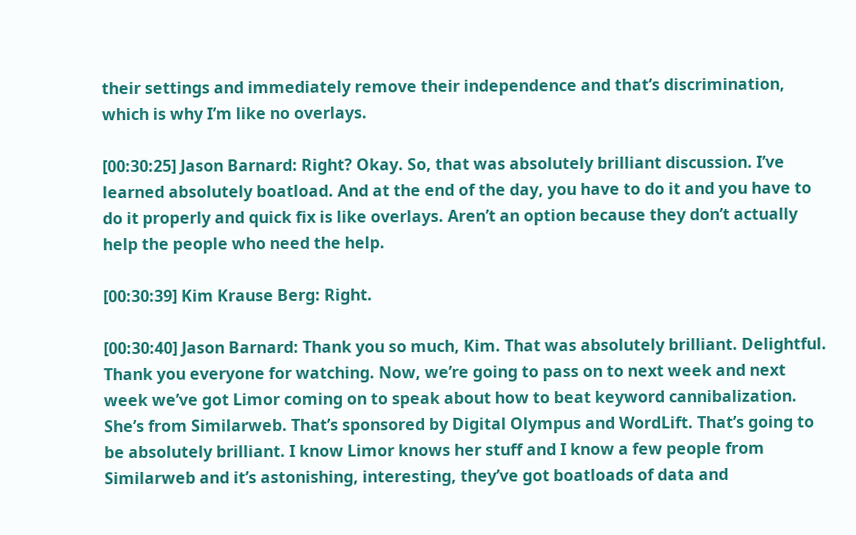their settings and immediately remove their independence and that’s discrimination, which is why I’m like no overlays.

[00:30:25] Jason Barnard: Right? Okay. So, that was absolutely brilliant discussion. I’ve learned absolutely boatload. And at the end of the day, you have to do it and you have to do it properly and quick fix is like overlays. Aren’t an option because they don’t actually help the people who need the help.

[00:30:39] Kim Krause Berg: Right.

[00:30:40] Jason Barnard: Thank you so much, Kim. That was absolutely brilliant. Delightful. Thank you everyone for watching. Now, we’re going to pass on to next week and next week we’ve got Limor coming on to speak about how to beat keyword cannibalization. She’s from Similarweb. That’s sponsored by Digital Olympus and WordLift. That’s going to be absolutely brilliant. I know Limor knows her stuff and I know a few people from Similarweb and it’s astonishing, interesting, they’ve got boatloads of data and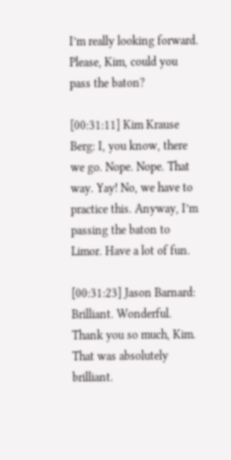I’m really looking forward. Please, Kim, could you pass the baton?

[00:31:11] Kim Krause Berg: I, you know, there we go. Nope. Nope. That way. Yay! No, we have to practice this. Anyway, I’m passing the baton to Limor. Have a lot of fun.

[00:31:23] Jason Barnard: Brilliant. Wonderful. Thank you so much, Kim. That was absolutely brilliant.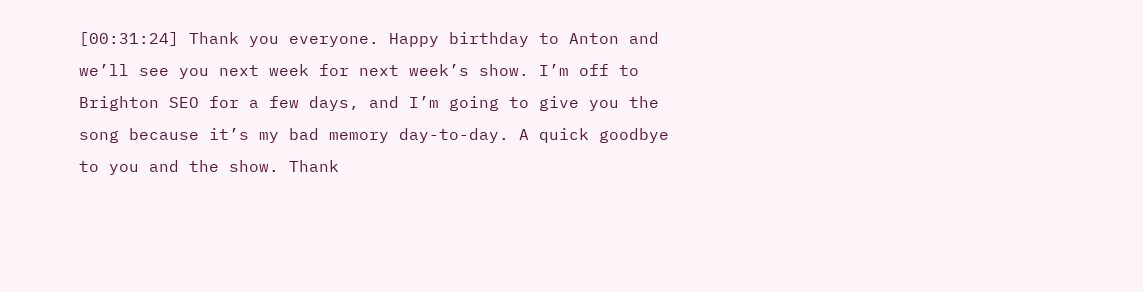[00:31:24] Thank you everyone. Happy birthday to Anton and we’ll see you next week for next week’s show. I’m off to Brighton SEO for a few days, and I’m going to give you the song because it’s my bad memory day-to-day. A quick goodbye to you and the show. Thank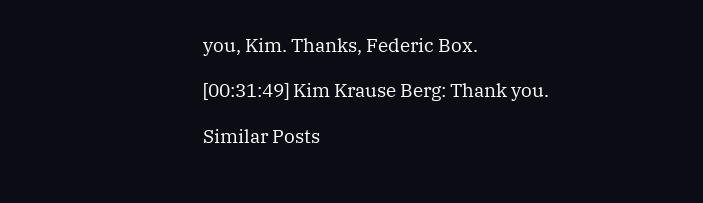you, Kim. Thanks, Federic Box.

[00:31:49] Kim Krause Berg: Thank you.

Similar Posts